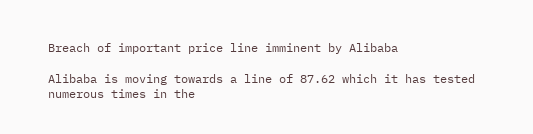Breach of important price line imminent by Alibaba

Alibaba is moving towards a line of 87.62 which it has tested numerous times in the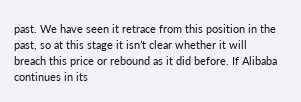past. We have seen it retrace from this position in the past, so at this stage it isn’t clear whether it will breach this price or rebound as it did before. If Alibaba continues in its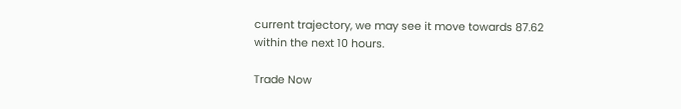current trajectory, we may see it move towards 87.62 within the next 10 hours.

Trade Now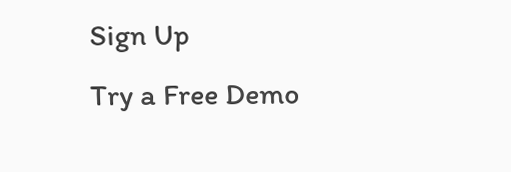Sign Up
Try a Free Demo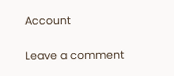Account

Leave a comment